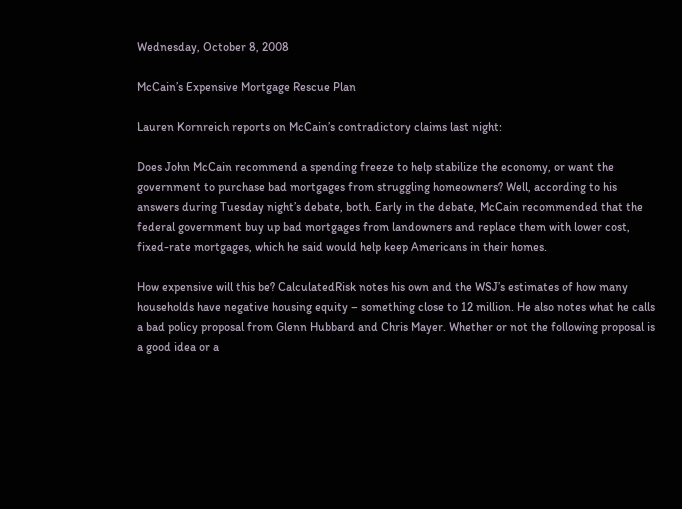Wednesday, October 8, 2008

McCain’s Expensive Mortgage Rescue Plan

Lauren Kornreich reports on McCain’s contradictory claims last night:

Does John McCain recommend a spending freeze to help stabilize the economy, or want the government to purchase bad mortgages from struggling homeowners? Well, according to his answers during Tuesday night’s debate, both. Early in the debate, McCain recommended that the federal government buy up bad mortgages from landowners and replace them with lower cost, fixed-rate mortgages, which he said would help keep Americans in their homes.

How expensive will this be? CalculatedRisk notes his own and the WSJ’s estimates of how many households have negative housing equity – something close to 12 million. He also notes what he calls a bad policy proposal from Glenn Hubbard and Chris Mayer. Whether or not the following proposal is a good idea or a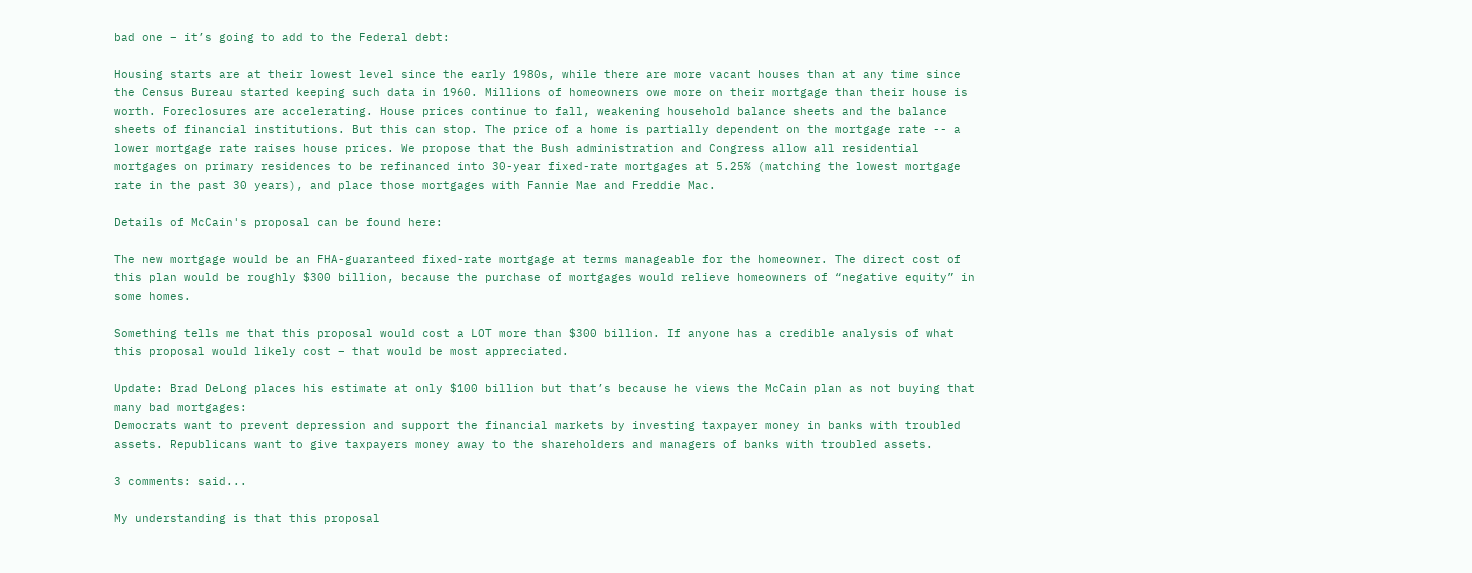bad one – it’s going to add to the Federal debt:

Housing starts are at their lowest level since the early 1980s, while there are more vacant houses than at any time since the Census Bureau started keeping such data in 1960. Millions of homeowners owe more on their mortgage than their house is worth. Foreclosures are accelerating. House prices continue to fall, weakening household balance sheets and the balance sheets of financial institutions. But this can stop. The price of a home is partially dependent on the mortgage rate -- a lower mortgage rate raises house prices. We propose that the Bush administration and Congress allow all residential mortgages on primary residences to be refinanced into 30-year fixed-rate mortgages at 5.25% (matching the lowest mortgage rate in the past 30 years), and place those mortgages with Fannie Mae and Freddie Mac.

Details of McCain's proposal can be found here:

The new mortgage would be an FHA-guaranteed fixed-rate mortgage at terms manageable for the homeowner. The direct cost of this plan would be roughly $300 billion, because the purchase of mortgages would relieve homeowners of “negative equity” in some homes.

Something tells me that this proposal would cost a LOT more than $300 billion. If anyone has a credible analysis of what this proposal would likely cost – that would be most appreciated.

Update: Brad DeLong places his estimate at only $100 billion but that’s because he views the McCain plan as not buying that many bad mortgages:
Democrats want to prevent depression and support the financial markets by investing taxpayer money in banks with troubled assets. Republicans want to give taxpayers money away to the shareholders and managers of banks with troubled assets.

3 comments: said...

My understanding is that this proposal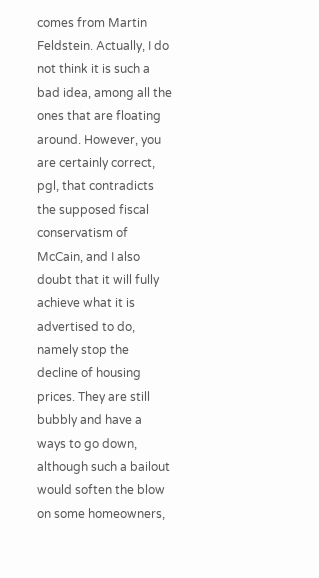comes from Martin Feldstein. Actually, I do not think it is such a bad idea, among all the ones that are floating around. However, you are certainly correct, pgl, that contradicts the supposed fiscal conservatism of McCain, and I also doubt that it will fully achieve what it is advertised to do, namely stop the decline of housing prices. They are still bubbly and have a ways to go down, although such a bailout would soften the blow on some homeowners,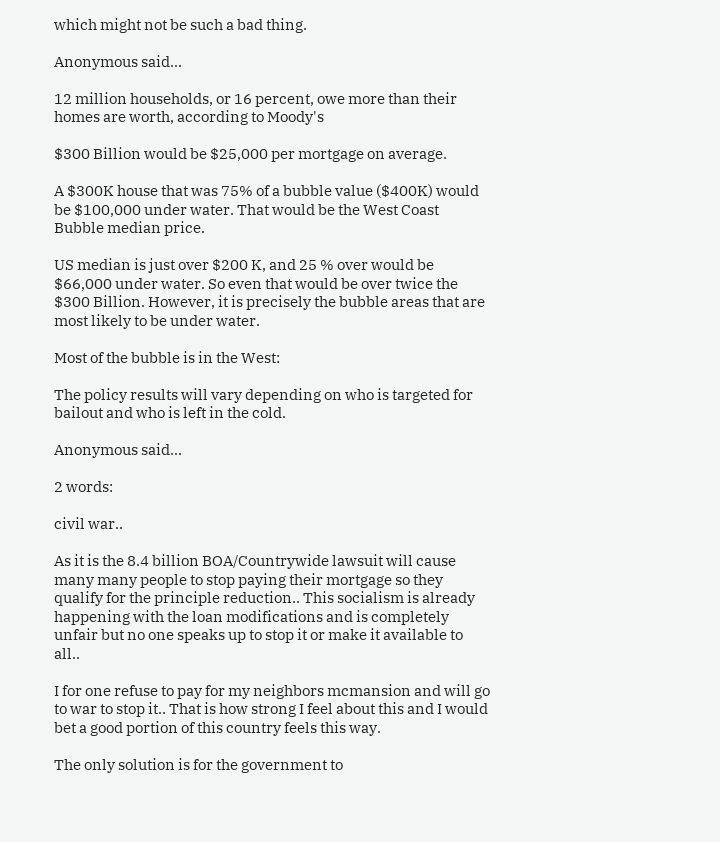which might not be such a bad thing.

Anonymous said...

12 million households, or 16 percent, owe more than their homes are worth, according to Moody's

$300 Billion would be $25,000 per mortgage on average.

A $300K house that was 75% of a bubble value ($400K) would be $100,000 under water. That would be the West Coast Bubble median price.

US median is just over $200 K, and 25 % over would be $66,000 under water. So even that would be over twice the $300 Billion. However, it is precisely the bubble areas that are most likely to be under water.

Most of the bubble is in the West:

The policy results will vary depending on who is targeted for bailout and who is left in the cold.

Anonymous said...

2 words:

civil war..

As it is the 8.4 billion BOA/Countrywide lawsuit will cause many many people to stop paying their mortgage so they qualify for the principle reduction.. This socialism is already happening with the loan modifications and is completely unfair but no one speaks up to stop it or make it available to all..

I for one refuse to pay for my neighbors mcmansion and will go to war to stop it.. That is how strong I feel about this and I would bet a good portion of this country feels this way.

The only solution is for the government to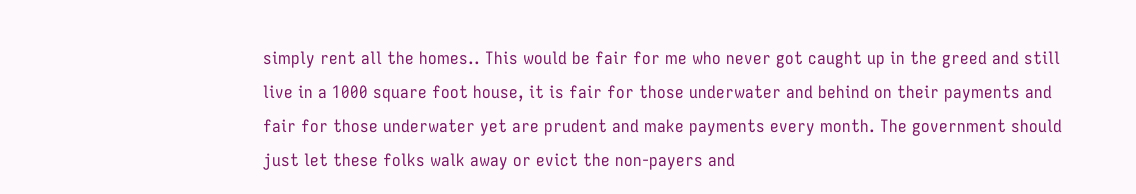simply rent all the homes.. This would be fair for me who never got caught up in the greed and still live in a 1000 square foot house, it is fair for those underwater and behind on their payments and fair for those underwater yet are prudent and make payments every month. The government should just let these folks walk away or evict the non-payers and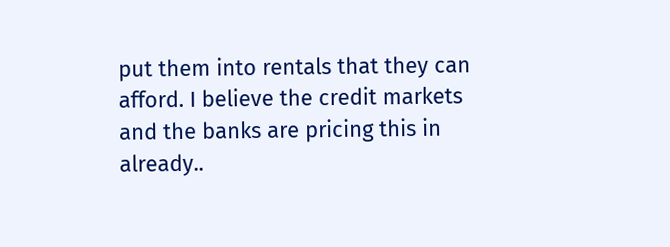put them into rentals that they can afford. I believe the credit markets and the banks are pricing this in already..